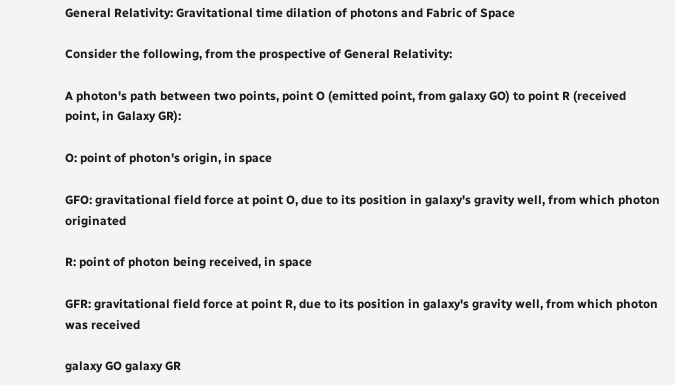General Relativity: Gravitational time dilation of photons and Fabric of Space

Consider the following, from the prospective of General Relativity:

A photon's path between two points, point O (emitted point, from galaxy GO) to point R (received point, in Galaxy GR):

O: point of photon's origin, in space

GFO: gravitational field force at point O, due to its position in galaxy's gravity well, from which photon originated

R: point of photon being received, in space

GFR: gravitational field force at point R, due to its position in galaxy's gravity well, from which photon was received

galaxy GO galaxy GR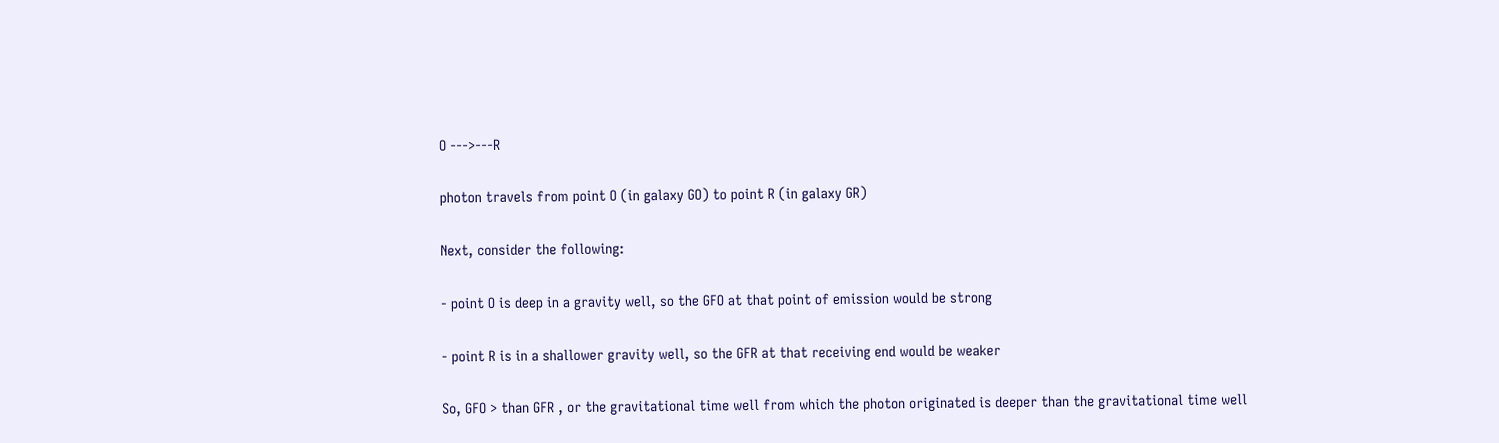O --->---R

photon travels from point O (in galaxy GO) to point R (in galaxy GR)

Next, consider the following:

- point O is deep in a gravity well, so the GFO at that point of emission would be strong

- point R is in a shallower gravity well, so the GFR at that receiving end would be weaker

So, GFO > than GFR , or the gravitational time well from which the photon originated is deeper than the gravitational time well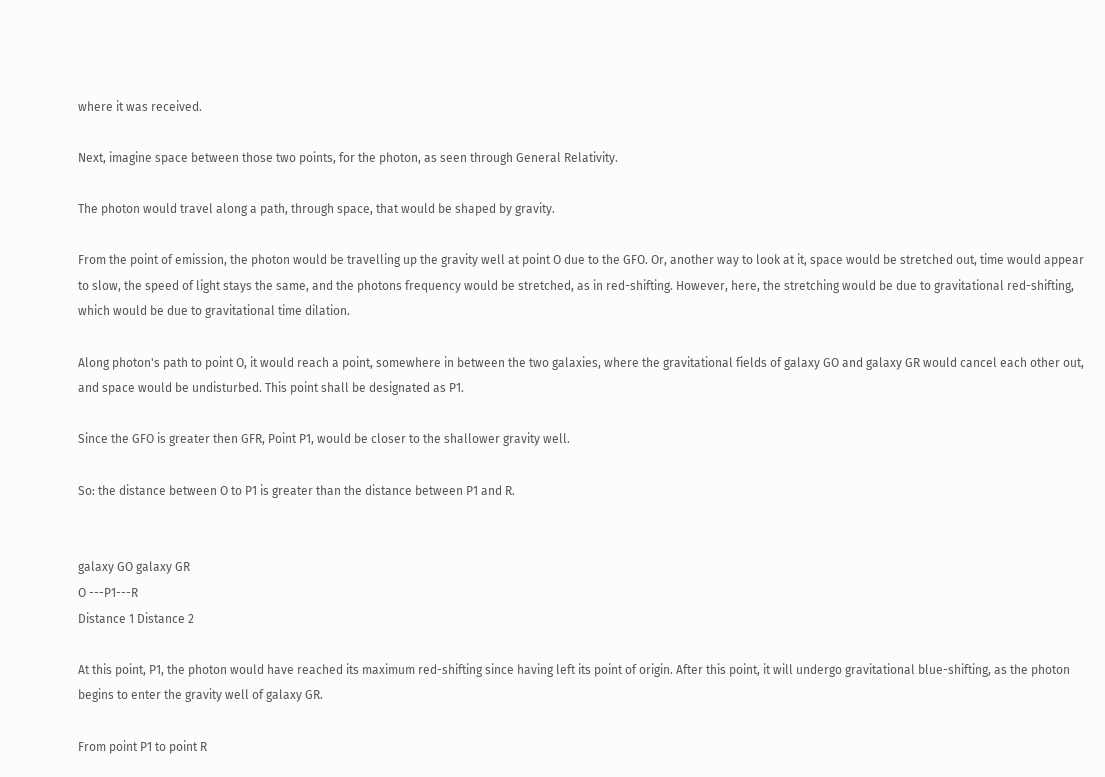where it was received.

Next, imagine space between those two points, for the photon, as seen through General Relativity.

The photon would travel along a path, through space, that would be shaped by gravity.

From the point of emission, the photon would be travelling up the gravity well at point O due to the GFO. Or, another way to look at it, space would be stretched out, time would appear to slow, the speed of light stays the same, and the photons frequency would be stretched, as in red-shifting. However, here, the stretching would be due to gravitational red-shifting, which would be due to gravitational time dilation.

Along photon's path to point O, it would reach a point, somewhere in between the two galaxies, where the gravitational fields of galaxy GO and galaxy GR would cancel each other out, and space would be undisturbed. This point shall be designated as P1.

Since the GFO is greater then GFR, Point P1, would be closer to the shallower gravity well.

So: the distance between O to P1 is greater than the distance between P1 and R.


galaxy GO galaxy GR
O ---P1---R
Distance 1 Distance 2

At this point, P1, the photon would have reached its maximum red-shifting since having left its point of origin. After this point, it will undergo gravitational blue-shifting, as the photon begins to enter the gravity well of galaxy GR.

From point P1 to point R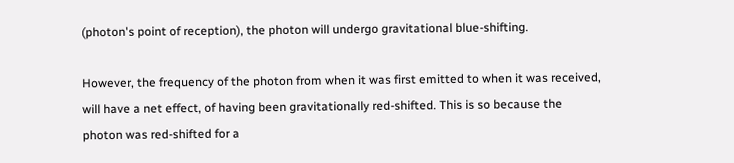(photon's point of reception), the photon will undergo gravitational blue-shifting.

However, the frequency of the photon from when it was first emitted to when it was received, will have a net effect, of having been gravitationally red-shifted. This is so because the photon was red-shifted for a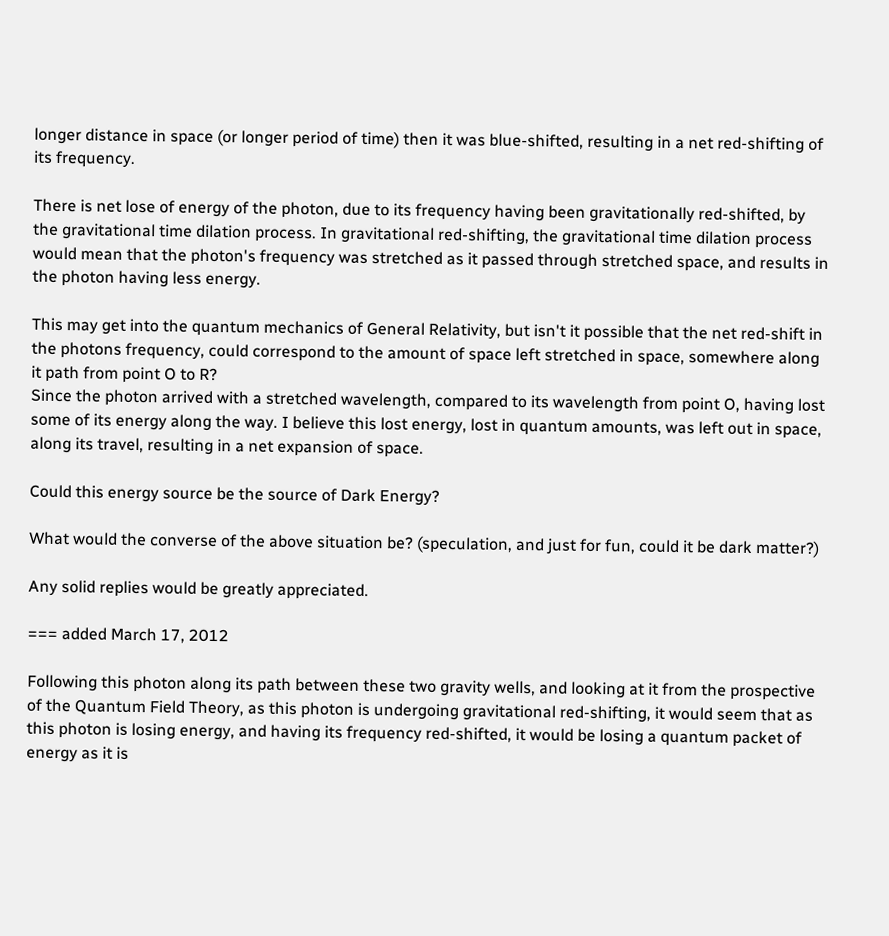longer distance in space (or longer period of time) then it was blue-shifted, resulting in a net red-shifting of its frequency.

There is net lose of energy of the photon, due to its frequency having been gravitationally red-shifted, by the gravitational time dilation process. In gravitational red-shifting, the gravitational time dilation process would mean that the photon's frequency was stretched as it passed through stretched space, and results in the photon having less energy.

This may get into the quantum mechanics of General Relativity, but isn't it possible that the net red-shift in the photons frequency, could correspond to the amount of space left stretched in space, somewhere along it path from point O to R?
Since the photon arrived with a stretched wavelength, compared to its wavelength from point O, having lost some of its energy along the way. I believe this lost energy, lost in quantum amounts, was left out in space, along its travel, resulting in a net expansion of space.

Could this energy source be the source of Dark Energy?

What would the converse of the above situation be? (speculation, and just for fun, could it be dark matter?)

Any solid replies would be greatly appreciated.

=== added March 17, 2012

Following this photon along its path between these two gravity wells, and looking at it from the prospective of the Quantum Field Theory, as this photon is undergoing gravitational red-shifting, it would seem that as this photon is losing energy, and having its frequency red-shifted, it would be losing a quantum packet of energy as it is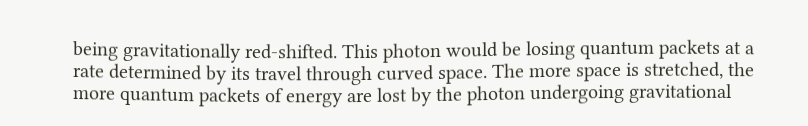being gravitationally red-shifted. This photon would be losing quantum packets at a rate determined by its travel through curved space. The more space is stretched, the more quantum packets of energy are lost by the photon undergoing gravitational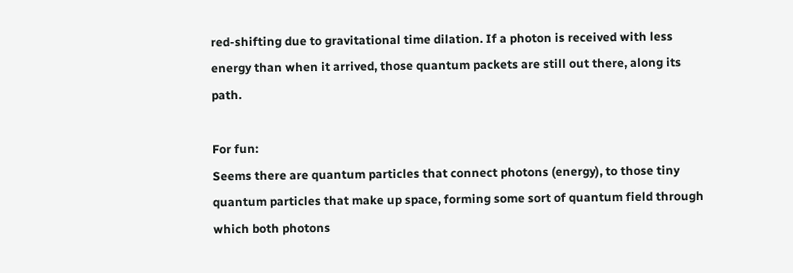red-shifting due to gravitational time dilation. If a photon is received with less energy than when it arrived, those quantum packets are still out there, along its path.

For fun:
Seems there are quantum particles that connect photons (energy), to those tiny quantum particles that make up space, forming some sort of quantum field through which both photons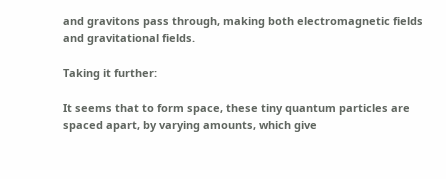and gravitons pass through, making both electromagnetic fields and gravitational fields.

Taking it further:

It seems that to form space, these tiny quantum particles are spaced apart, by varying amounts, which give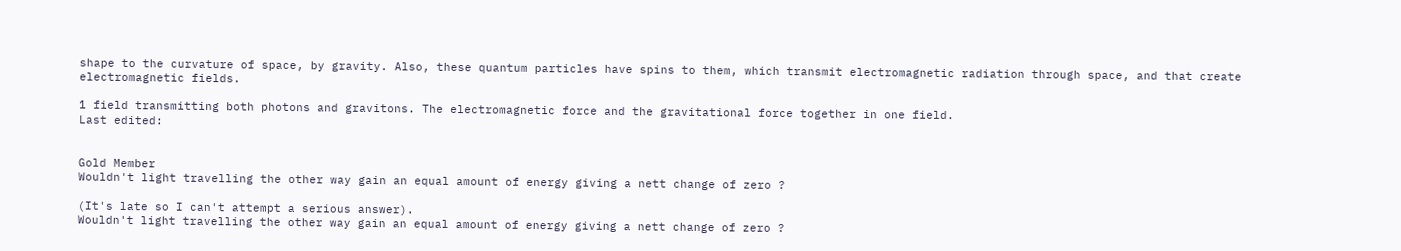shape to the curvature of space, by gravity. Also, these quantum particles have spins to them, which transmit electromagnetic radiation through space, and that create electromagnetic fields.

1 field transmitting both photons and gravitons. The electromagnetic force and the gravitational force together in one field.
Last edited:


Gold Member
Wouldn't light travelling the other way gain an equal amount of energy giving a nett change of zero ?

(It's late so I can't attempt a serious answer).
Wouldn't light travelling the other way gain an equal amount of energy giving a nett change of zero ?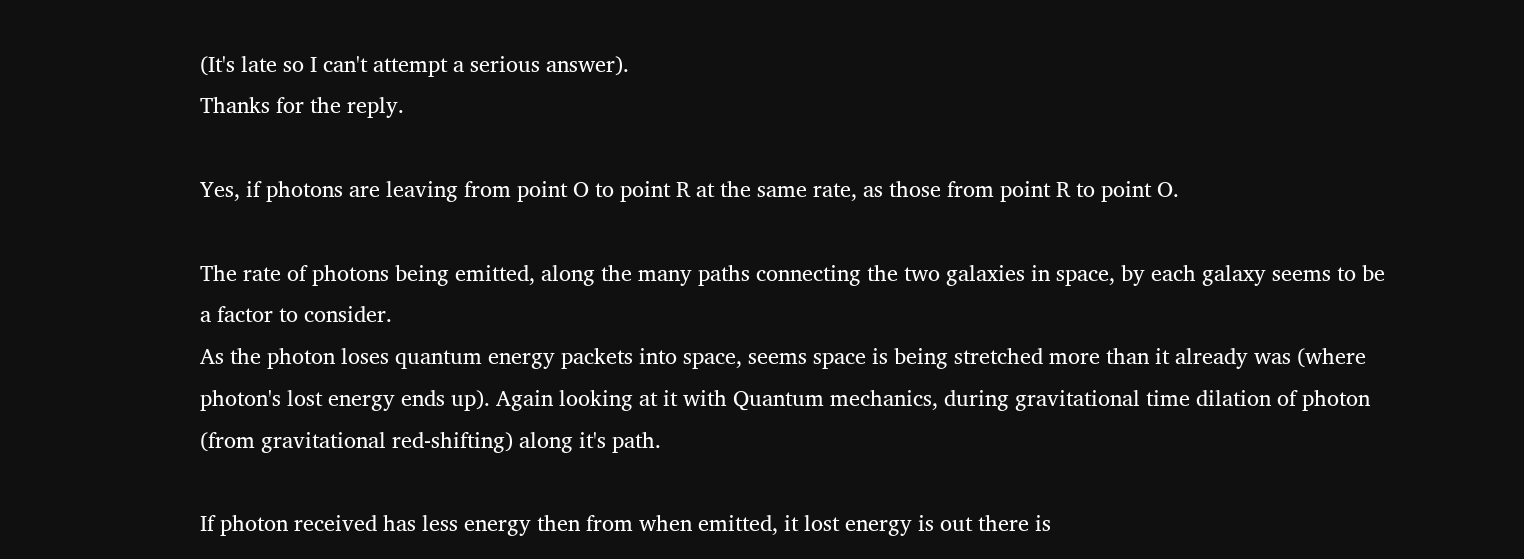(It's late so I can't attempt a serious answer).
Thanks for the reply.

Yes, if photons are leaving from point O to point R at the same rate, as those from point R to point O.

The rate of photons being emitted, along the many paths connecting the two galaxies in space, by each galaxy seems to be a factor to consider.
As the photon loses quantum energy packets into space, seems space is being stretched more than it already was (where photon's lost energy ends up). Again looking at it with Quantum mechanics, during gravitational time dilation of photon (from gravitational red-shifting) along it's path.

If photon received has less energy then from when emitted, it lost energy is out there is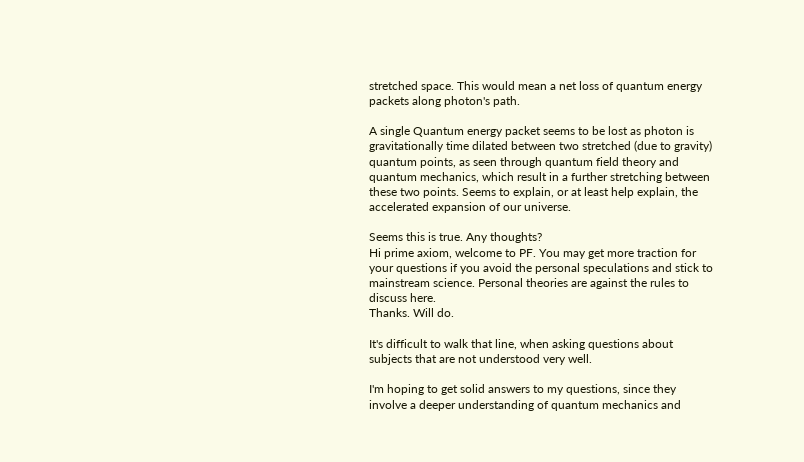stretched space. This would mean a net loss of quantum energy packets along photon's path.

A single Quantum energy packet seems to be lost as photon is gravitationally time dilated between two stretched (due to gravity) quantum points, as seen through quantum field theory and quantum mechanics, which result in a further stretching between these two points. Seems to explain, or at least help explain, the accelerated expansion of our universe.

Seems this is true. Any thoughts?
Hi prime axiom, welcome to PF. You may get more traction for your questions if you avoid the personal speculations and stick to mainstream science. Personal theories are against the rules to discuss here.
Thanks. Will do.

It's difficult to walk that line, when asking questions about subjects that are not understood very well.

I'm hoping to get solid answers to my questions, since they involve a deeper understanding of quantum mechanics and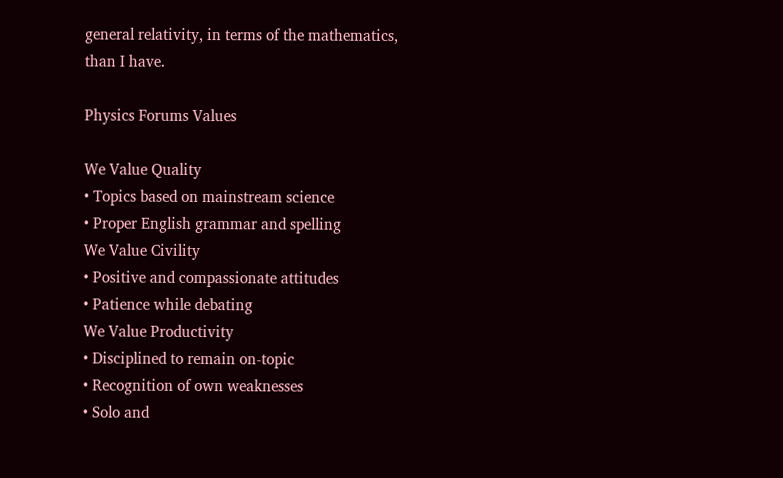general relativity, in terms of the mathematics, than I have.

Physics Forums Values

We Value Quality
• Topics based on mainstream science
• Proper English grammar and spelling
We Value Civility
• Positive and compassionate attitudes
• Patience while debating
We Value Productivity
• Disciplined to remain on-topic
• Recognition of own weaknesses
• Solo and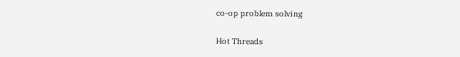co-op problem solving

Hot Threads